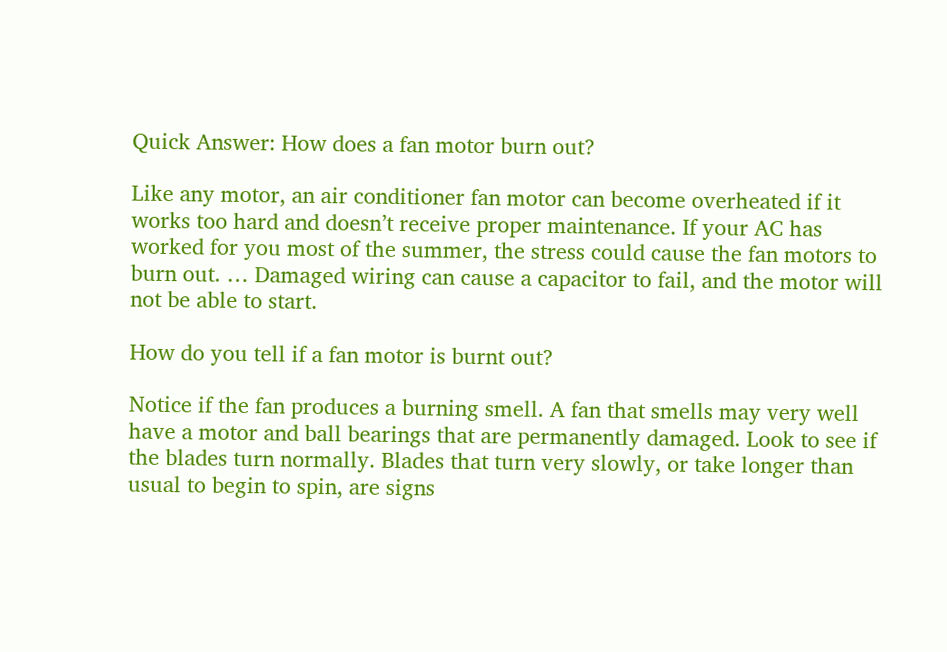Quick Answer: How does a fan motor burn out?

Like any motor, an air conditioner fan motor can become overheated if it works too hard and doesn’t receive proper maintenance. If your AC has worked for you most of the summer, the stress could cause the fan motors to burn out. … Damaged wiring can cause a capacitor to fail, and the motor will not be able to start.

How do you tell if a fan motor is burnt out?

Notice if the fan produces a burning smell. A fan that smells may very well have a motor and ball bearings that are permanently damaged. Look to see if the blades turn normally. Blades that turn very slowly, or take longer than usual to begin to spin, are signs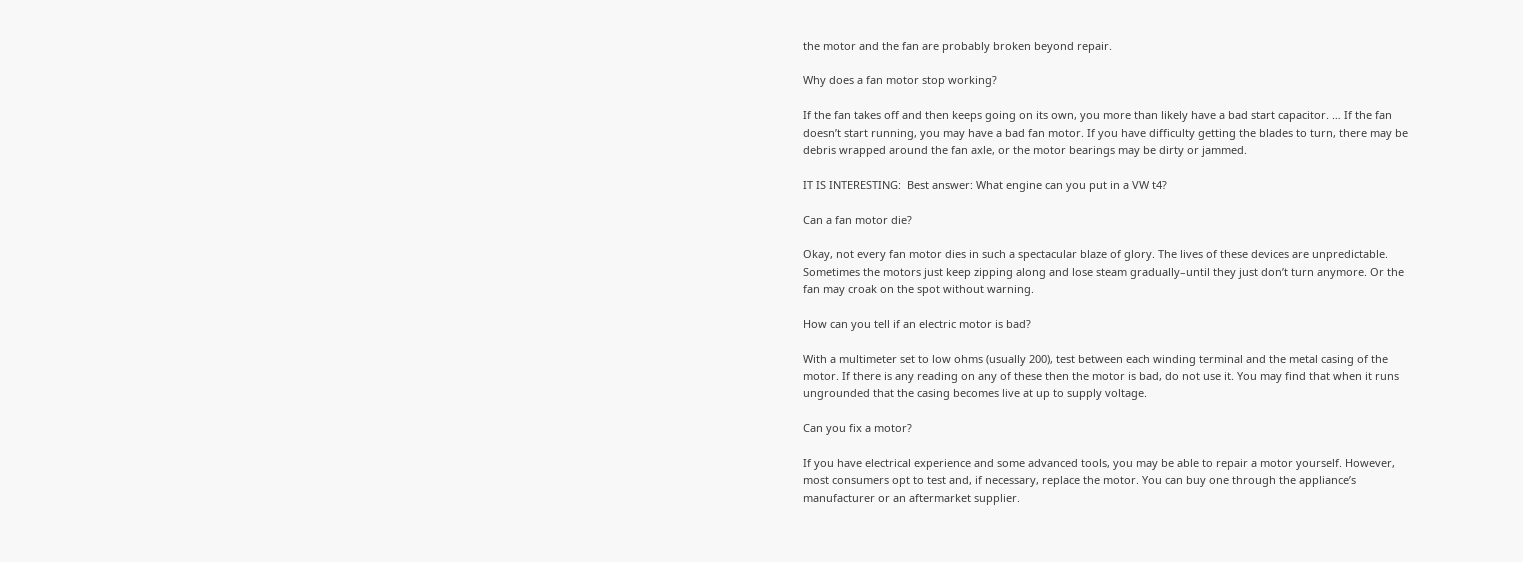the motor and the fan are probably broken beyond repair.

Why does a fan motor stop working?

If the fan takes off and then keeps going on its own, you more than likely have a bad start capacitor. … If the fan doesn’t start running, you may have a bad fan motor. If you have difficulty getting the blades to turn, there may be debris wrapped around the fan axle, or the motor bearings may be dirty or jammed.

IT IS INTERESTING:  Best answer: What engine can you put in a VW t4?

Can a fan motor die?

Okay, not every fan motor dies in such a spectacular blaze of glory. The lives of these devices are unpredictable. Sometimes the motors just keep zipping along and lose steam gradually–until they just don’t turn anymore. Or the fan may croak on the spot without warning.

How can you tell if an electric motor is bad?

With a multimeter set to low ohms (usually 200), test between each winding terminal and the metal casing of the motor. If there is any reading on any of these then the motor is bad, do not use it. You may find that when it runs ungrounded that the casing becomes live at up to supply voltage.

Can you fix a motor?

If you have electrical experience and some advanced tools, you may be able to repair a motor yourself. However, most consumers opt to test and, if necessary, replace the motor. You can buy one through the appliance’s manufacturer or an aftermarket supplier.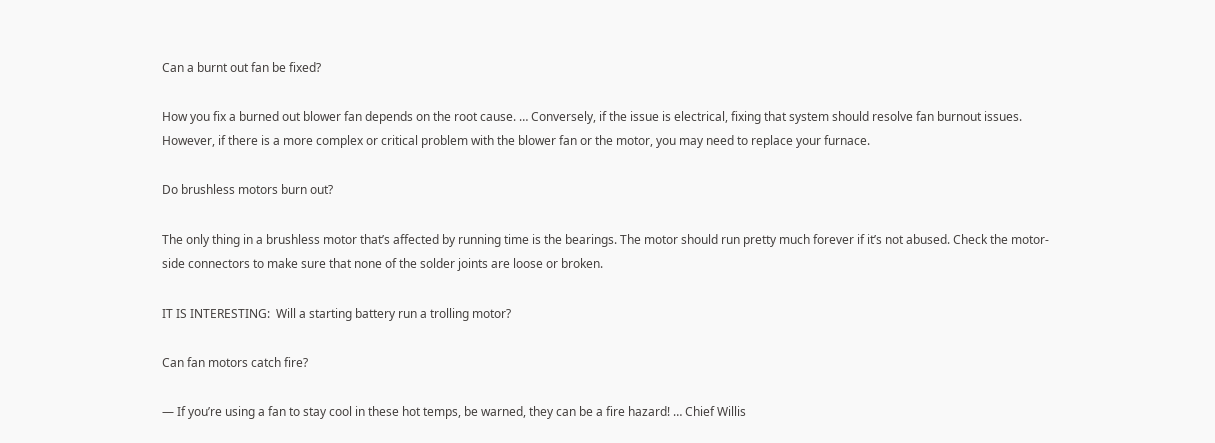Can a burnt out fan be fixed?

How you fix a burned out blower fan depends on the root cause. … Conversely, if the issue is electrical, fixing that system should resolve fan burnout issues. However, if there is a more complex or critical problem with the blower fan or the motor, you may need to replace your furnace.

Do brushless motors burn out?

The only thing in a brushless motor that’s affected by running time is the bearings. The motor should run pretty much forever if it’s not abused. Check the motor-side connectors to make sure that none of the solder joints are loose or broken.

IT IS INTERESTING:  Will a starting battery run a trolling motor?

Can fan motors catch fire?

— If you’re using a fan to stay cool in these hot temps, be warned, they can be a fire hazard! … Chief Willis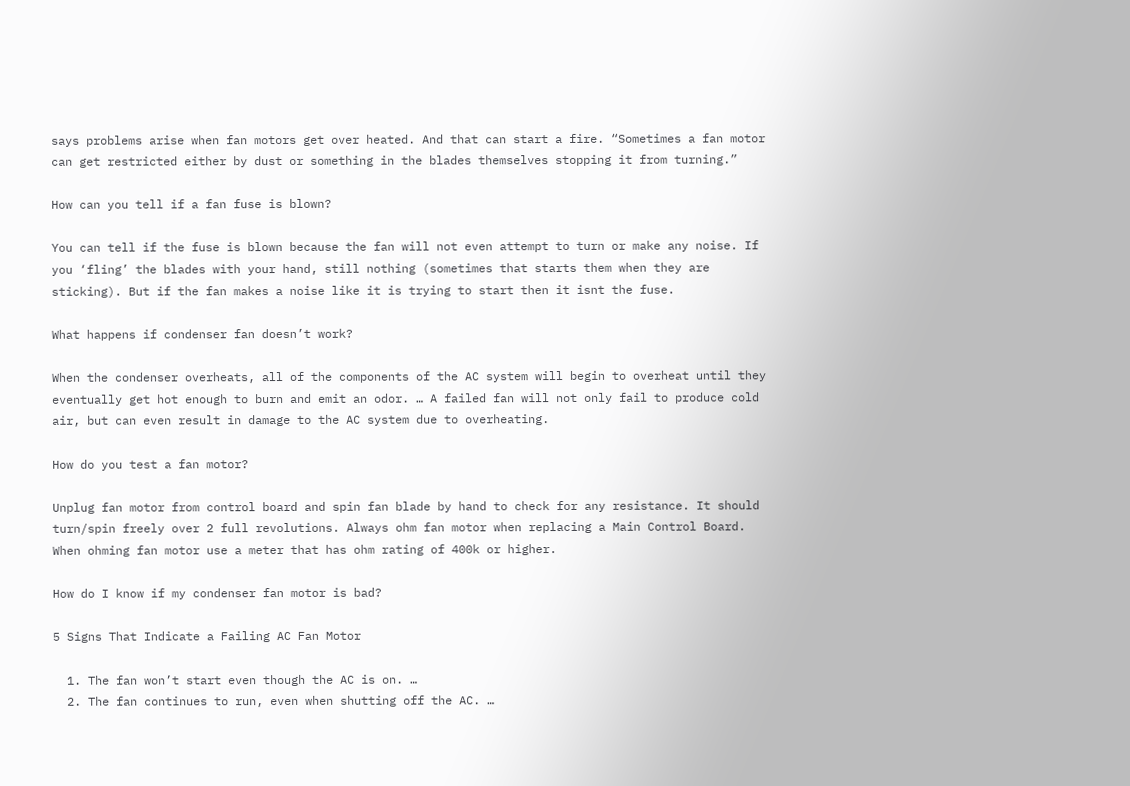says problems arise when fan motors get over heated. And that can start a fire. “Sometimes a fan motor can get restricted either by dust or something in the blades themselves stopping it from turning.”

How can you tell if a fan fuse is blown?

You can tell if the fuse is blown because the fan will not even attempt to turn or make any noise. If you ‘fling’ the blades with your hand, still nothing (sometimes that starts them when they are sticking). But if the fan makes a noise like it is trying to start then it isnt the fuse.

What happens if condenser fan doesn’t work?

When the condenser overheats, all of the components of the AC system will begin to overheat until they eventually get hot enough to burn and emit an odor. … A failed fan will not only fail to produce cold air, but can even result in damage to the AC system due to overheating.

How do you test a fan motor?

Unplug fan motor from control board and spin fan blade by hand to check for any resistance. It should turn/spin freely over 2 full revolutions. Always ohm fan motor when replacing a Main Control Board. When ohming fan motor use a meter that has ohm rating of 400k or higher.

How do I know if my condenser fan motor is bad?

5 Signs That Indicate a Failing AC Fan Motor

  1. The fan won’t start even though the AC is on. …
  2. The fan continues to run, even when shutting off the AC. …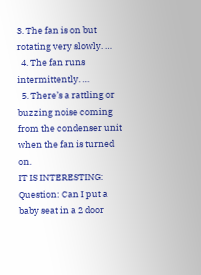3. The fan is on but rotating very slowly. …
  4. The fan runs intermittently. …
  5. There’s a rattling or buzzing noise coming from the condenser unit when the fan is turned on.
IT IS INTERESTING:  Question: Can I put a baby seat in a 2 door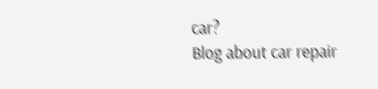car?
Blog about car repair